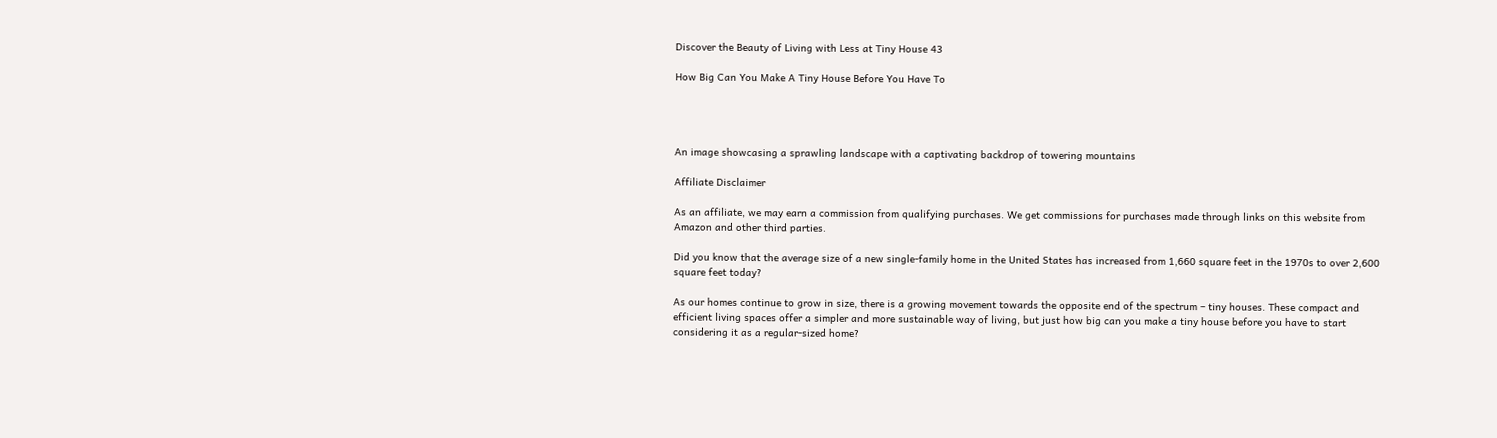Discover the Beauty of Living with Less at Tiny House 43

How Big Can You Make A Tiny House Before You Have To




An image showcasing a sprawling landscape with a captivating backdrop of towering mountains

Affiliate Disclaimer

As an affiliate, we may earn a commission from qualifying purchases. We get commissions for purchases made through links on this website from Amazon and other third parties.

Did you know that the average size of a new single-family home in the United States has increased from 1,660 square feet in the 1970s to over 2,600 square feet today?

As our homes continue to grow in size, there is a growing movement towards the opposite end of the spectrum – tiny houses. These compact and efficient living spaces offer a simpler and more sustainable way of living, but just how big can you make a tiny house before you have to start considering it as a regular-sized home?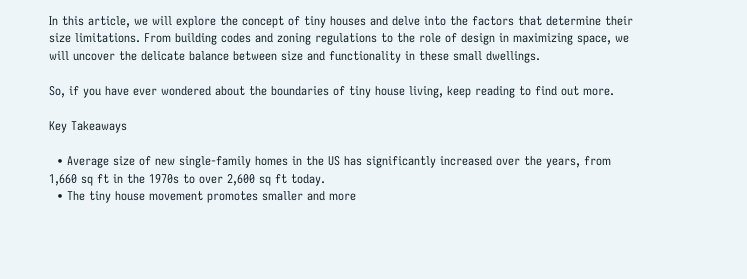In this article, we will explore the concept of tiny houses and delve into the factors that determine their size limitations. From building codes and zoning regulations to the role of design in maximizing space, we will uncover the delicate balance between size and functionality in these small dwellings.

So, if you have ever wondered about the boundaries of tiny house living, keep reading to find out more.

Key Takeaways

  • Average size of new single-family homes in the US has significantly increased over the years, from 1,660 sq ft in the 1970s to over 2,600 sq ft today.
  • The tiny house movement promotes smaller and more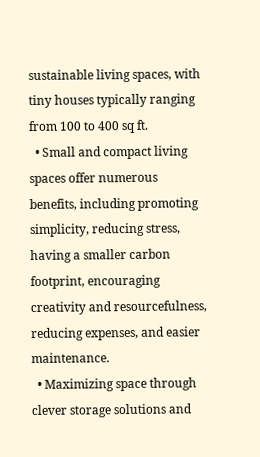sustainable living spaces, with tiny houses typically ranging from 100 to 400 sq ft.
  • Small and compact living spaces offer numerous benefits, including promoting simplicity, reducing stress, having a smaller carbon footprint, encouraging creativity and resourcefulness, reducing expenses, and easier maintenance.
  • Maximizing space through clever storage solutions and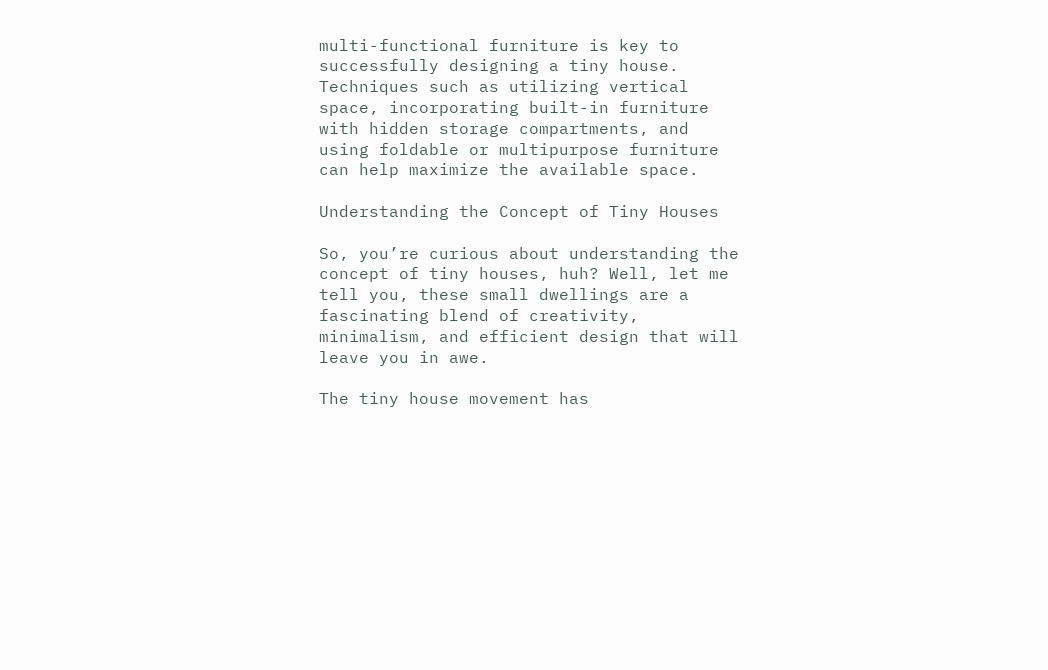multi-functional furniture is key to successfully designing a tiny house. Techniques such as utilizing vertical space, incorporating built-in furniture with hidden storage compartments, and using foldable or multipurpose furniture can help maximize the available space.

Understanding the Concept of Tiny Houses

So, you’re curious about understanding the concept of tiny houses, huh? Well, let me tell you, these small dwellings are a fascinating blend of creativity, minimalism, and efficient design that will leave you in awe.

The tiny house movement has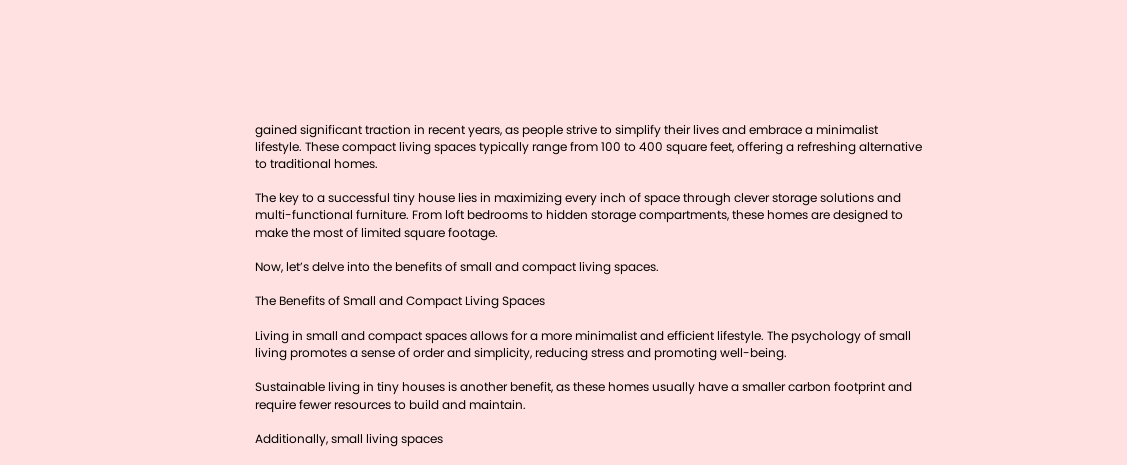gained significant traction in recent years, as people strive to simplify their lives and embrace a minimalist lifestyle. These compact living spaces typically range from 100 to 400 square feet, offering a refreshing alternative to traditional homes.

The key to a successful tiny house lies in maximizing every inch of space through clever storage solutions and multi-functional furniture. From loft bedrooms to hidden storage compartments, these homes are designed to make the most of limited square footage.

Now, let’s delve into the benefits of small and compact living spaces.

The Benefits of Small and Compact Living Spaces

Living in small and compact spaces allows for a more minimalist and efficient lifestyle. The psychology of small living promotes a sense of order and simplicity, reducing stress and promoting well-being.

Sustainable living in tiny houses is another benefit, as these homes usually have a smaller carbon footprint and require fewer resources to build and maintain.

Additionally, small living spaces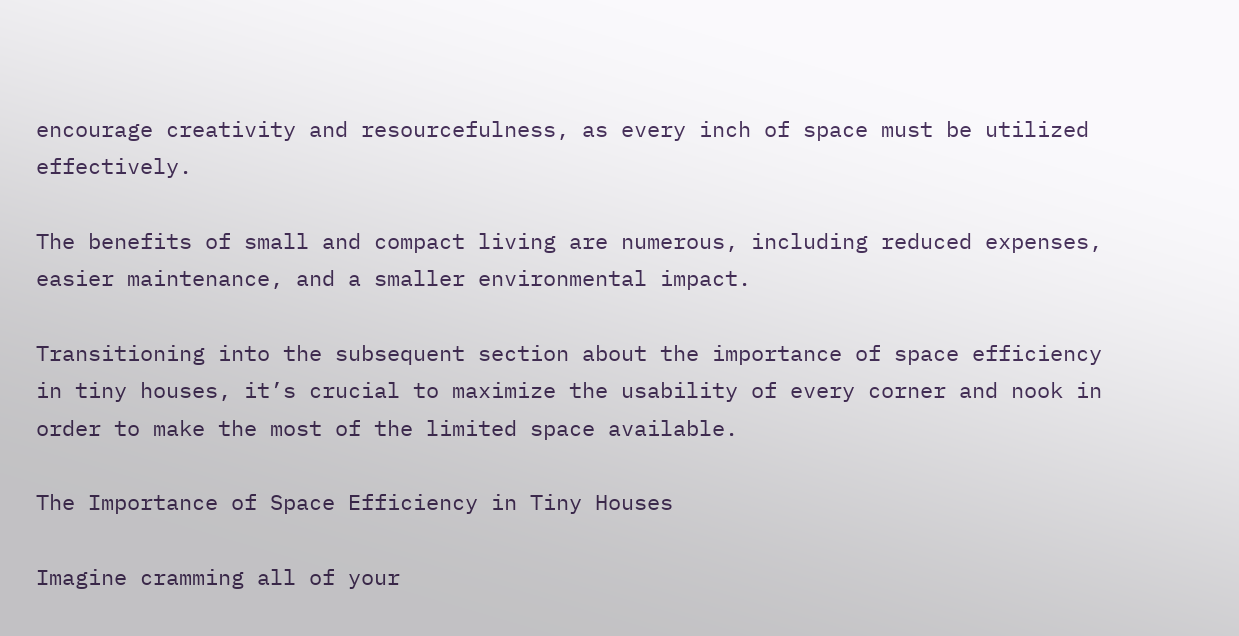encourage creativity and resourcefulness, as every inch of space must be utilized effectively.

The benefits of small and compact living are numerous, including reduced expenses, easier maintenance, and a smaller environmental impact.

Transitioning into the subsequent section about the importance of space efficiency in tiny houses, it’s crucial to maximize the usability of every corner and nook in order to make the most of the limited space available.

The Importance of Space Efficiency in Tiny Houses

Imagine cramming all of your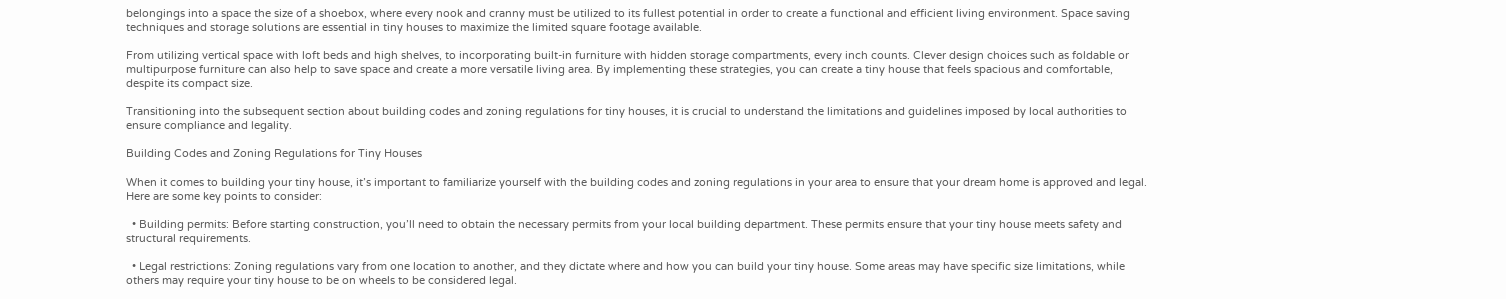belongings into a space the size of a shoebox, where every nook and cranny must be utilized to its fullest potential in order to create a functional and efficient living environment. Space saving techniques and storage solutions are essential in tiny houses to maximize the limited square footage available.

From utilizing vertical space with loft beds and high shelves, to incorporating built-in furniture with hidden storage compartments, every inch counts. Clever design choices such as foldable or multipurpose furniture can also help to save space and create a more versatile living area. By implementing these strategies, you can create a tiny house that feels spacious and comfortable, despite its compact size.

Transitioning into the subsequent section about building codes and zoning regulations for tiny houses, it is crucial to understand the limitations and guidelines imposed by local authorities to ensure compliance and legality.

Building Codes and Zoning Regulations for Tiny Houses

When it comes to building your tiny house, it’s important to familiarize yourself with the building codes and zoning regulations in your area to ensure that your dream home is approved and legal. Here are some key points to consider:

  • Building permits: Before starting construction, you’ll need to obtain the necessary permits from your local building department. These permits ensure that your tiny house meets safety and structural requirements.

  • Legal restrictions: Zoning regulations vary from one location to another, and they dictate where and how you can build your tiny house. Some areas may have specific size limitations, while others may require your tiny house to be on wheels to be considered legal.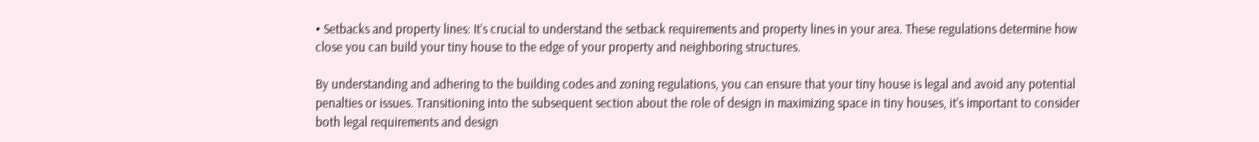• Setbacks and property lines: It’s crucial to understand the setback requirements and property lines in your area. These regulations determine how close you can build your tiny house to the edge of your property and neighboring structures.

By understanding and adhering to the building codes and zoning regulations, you can ensure that your tiny house is legal and avoid any potential penalties or issues. Transitioning into the subsequent section about the role of design in maximizing space in tiny houses, it’s important to consider both legal requirements and design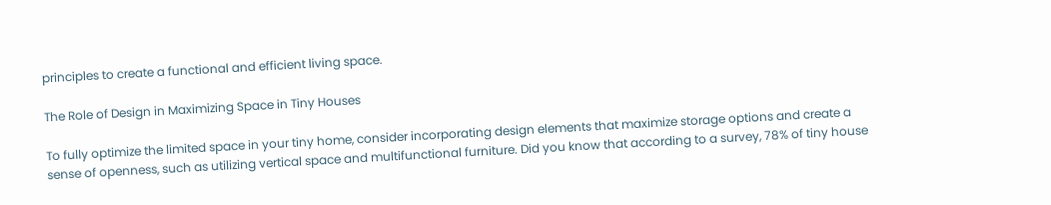principles to create a functional and efficient living space.

The Role of Design in Maximizing Space in Tiny Houses

To fully optimize the limited space in your tiny home, consider incorporating design elements that maximize storage options and create a sense of openness, such as utilizing vertical space and multifunctional furniture. Did you know that according to a survey, 78% of tiny house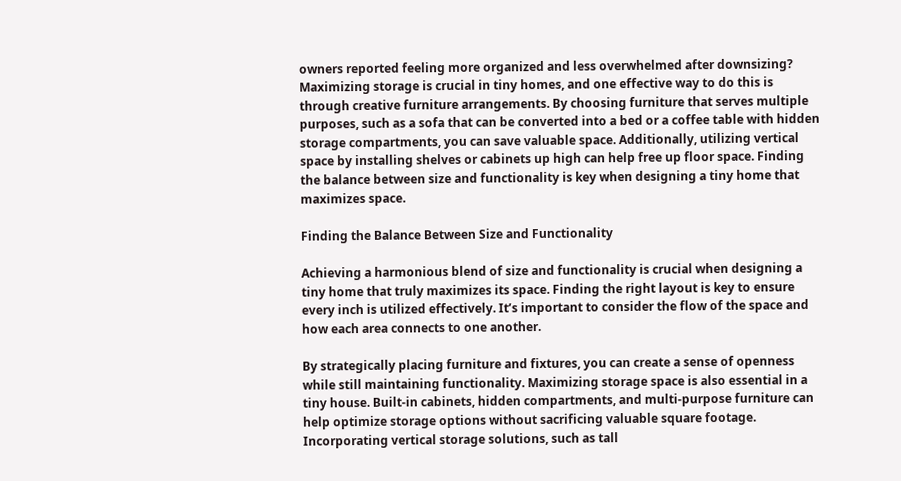owners reported feeling more organized and less overwhelmed after downsizing? Maximizing storage is crucial in tiny homes, and one effective way to do this is through creative furniture arrangements. By choosing furniture that serves multiple purposes, such as a sofa that can be converted into a bed or a coffee table with hidden storage compartments, you can save valuable space. Additionally, utilizing vertical space by installing shelves or cabinets up high can help free up floor space. Finding the balance between size and functionality is key when designing a tiny home that maximizes space.

Finding the Balance Between Size and Functionality

Achieving a harmonious blend of size and functionality is crucial when designing a tiny home that truly maximizes its space. Finding the right layout is key to ensure every inch is utilized effectively. It’s important to consider the flow of the space and how each area connects to one another.

By strategically placing furniture and fixtures, you can create a sense of openness while still maintaining functionality. Maximizing storage space is also essential in a tiny house. Built-in cabinets, hidden compartments, and multi-purpose furniture can help optimize storage options without sacrificing valuable square footage. Incorporating vertical storage solutions, such as tall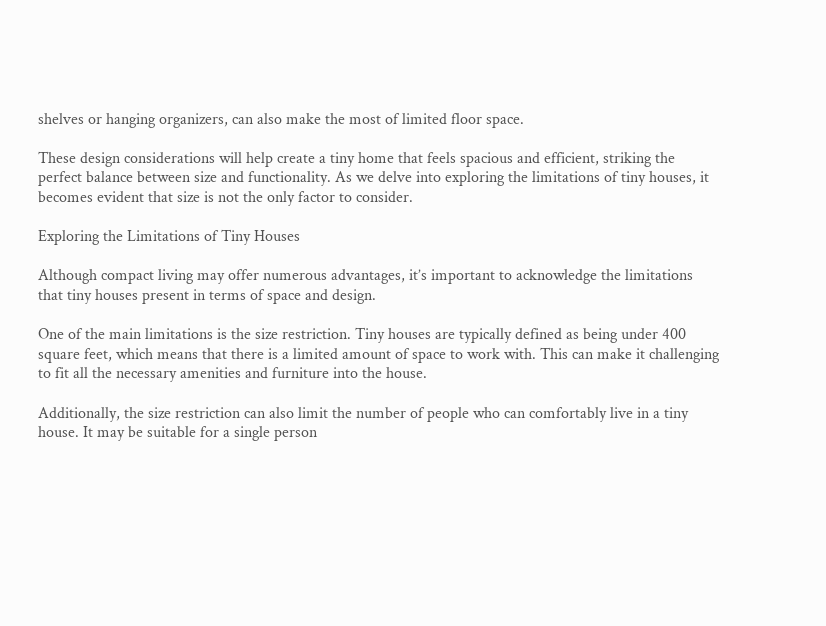shelves or hanging organizers, can also make the most of limited floor space.

These design considerations will help create a tiny home that feels spacious and efficient, striking the perfect balance between size and functionality. As we delve into exploring the limitations of tiny houses, it becomes evident that size is not the only factor to consider.

Exploring the Limitations of Tiny Houses

Although compact living may offer numerous advantages, it’s important to acknowledge the limitations that tiny houses present in terms of space and design.

One of the main limitations is the size restriction. Tiny houses are typically defined as being under 400 square feet, which means that there is a limited amount of space to work with. This can make it challenging to fit all the necessary amenities and furniture into the house.

Additionally, the size restriction can also limit the number of people who can comfortably live in a tiny house. It may be suitable for a single person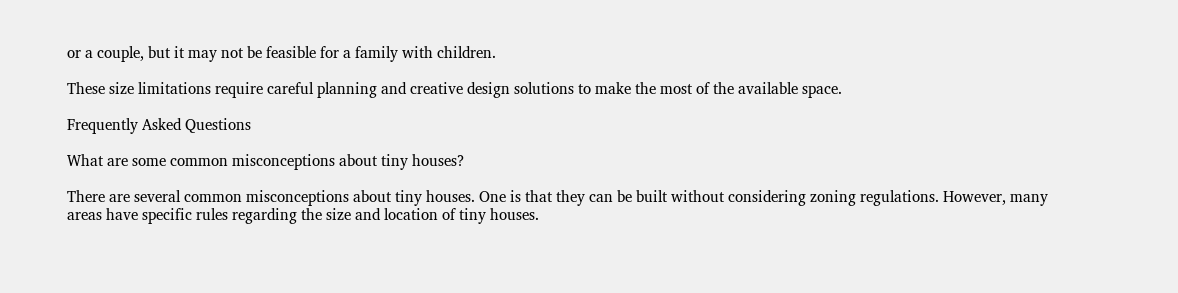or a couple, but it may not be feasible for a family with children.

These size limitations require careful planning and creative design solutions to make the most of the available space.

Frequently Asked Questions

What are some common misconceptions about tiny houses?

There are several common misconceptions about tiny houses. One is that they can be built without considering zoning regulations. However, many areas have specific rules regarding the size and location of tiny houses.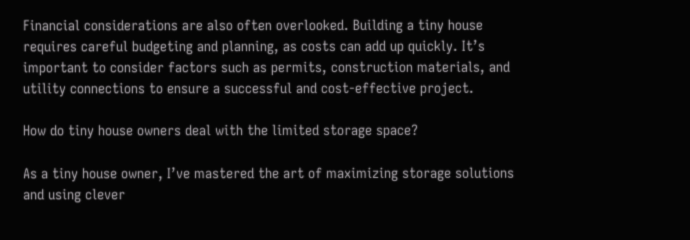Financial considerations are also often overlooked. Building a tiny house requires careful budgeting and planning, as costs can add up quickly. It’s important to consider factors such as permits, construction materials, and utility connections to ensure a successful and cost-effective project.

How do tiny house owners deal with the limited storage space?

As a tiny house owner, I’ve mastered the art of maximizing storage solutions and using clever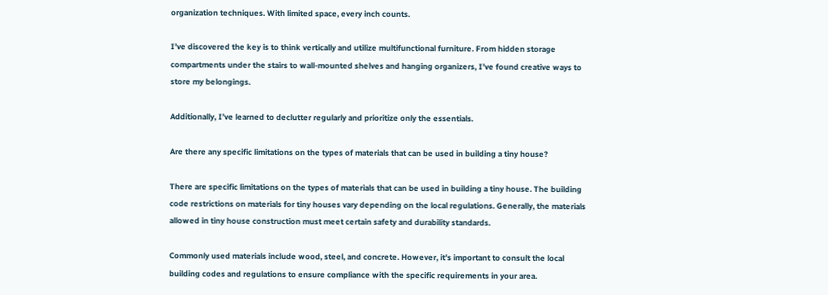organization techniques. With limited space, every inch counts.

I’ve discovered the key is to think vertically and utilize multifunctional furniture. From hidden storage compartments under the stairs to wall-mounted shelves and hanging organizers, I’ve found creative ways to store my belongings.

Additionally, I’ve learned to declutter regularly and prioritize only the essentials.

Are there any specific limitations on the types of materials that can be used in building a tiny house?

There are specific limitations on the types of materials that can be used in building a tiny house. The building code restrictions on materials for tiny houses vary depending on the local regulations. Generally, the materials allowed in tiny house construction must meet certain safety and durability standards.

Commonly used materials include wood, steel, and concrete. However, it’s important to consult the local building codes and regulations to ensure compliance with the specific requirements in your area.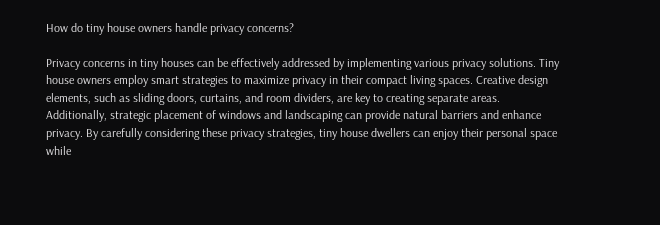How do tiny house owners handle privacy concerns?

Privacy concerns in tiny houses can be effectively addressed by implementing various privacy solutions. Tiny house owners employ smart strategies to maximize privacy in their compact living spaces. Creative design elements, such as sliding doors, curtains, and room dividers, are key to creating separate areas. Additionally, strategic placement of windows and landscaping can provide natural barriers and enhance privacy. By carefully considering these privacy strategies, tiny house dwellers can enjoy their personal space while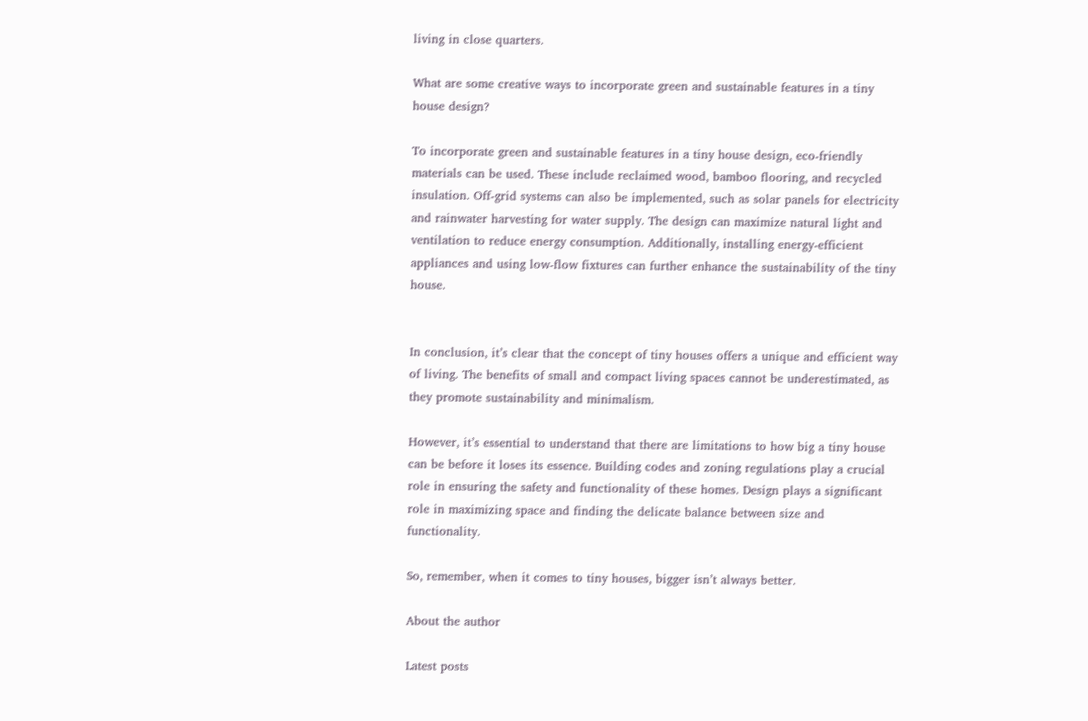living in close quarters.

What are some creative ways to incorporate green and sustainable features in a tiny house design?

To incorporate green and sustainable features in a tiny house design, eco-friendly materials can be used. These include reclaimed wood, bamboo flooring, and recycled insulation. Off-grid systems can also be implemented, such as solar panels for electricity and rainwater harvesting for water supply. The design can maximize natural light and ventilation to reduce energy consumption. Additionally, installing energy-efficient appliances and using low-flow fixtures can further enhance the sustainability of the tiny house.


In conclusion, it’s clear that the concept of tiny houses offers a unique and efficient way of living. The benefits of small and compact living spaces cannot be underestimated, as they promote sustainability and minimalism.

However, it’s essential to understand that there are limitations to how big a tiny house can be before it loses its essence. Building codes and zoning regulations play a crucial role in ensuring the safety and functionality of these homes. Design plays a significant role in maximizing space and finding the delicate balance between size and functionality.

So, remember, when it comes to tiny houses, bigger isn’t always better.

About the author

Latest posts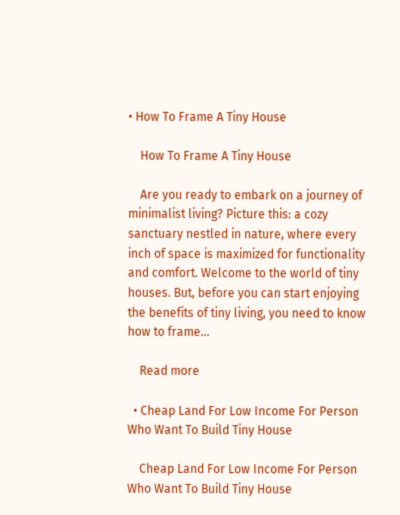• How To Frame A Tiny House

    How To Frame A Tiny House

    Are you ready to embark on a journey of minimalist living? Picture this: a cozy sanctuary nestled in nature, where every inch of space is maximized for functionality and comfort. Welcome to the world of tiny houses. But, before you can start enjoying the benefits of tiny living, you need to know how to frame…

    Read more

  • Cheap Land For Low Income For Person Who Want To Build Tiny House

    Cheap Land For Low Income For Person Who Want To Build Tiny House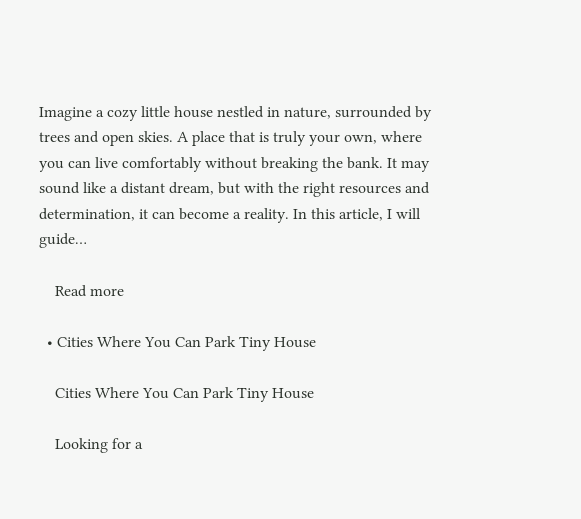Imagine a cozy little house nestled in nature, surrounded by trees and open skies. A place that is truly your own, where you can live comfortably without breaking the bank. It may sound like a distant dream, but with the right resources and determination, it can become a reality. In this article, I will guide…

    Read more

  • Cities Where You Can Park Tiny House

    Cities Where You Can Park Tiny House

    Looking for a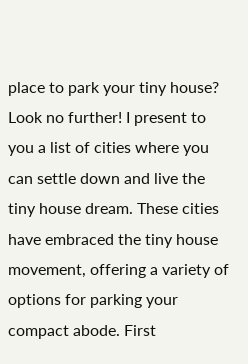place to park your tiny house? Look no further! I present to you a list of cities where you can settle down and live the tiny house dream. These cities have embraced the tiny house movement, offering a variety of options for parking your compact abode. First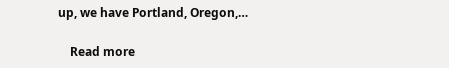up, we have Portland, Oregon,…

    Read more